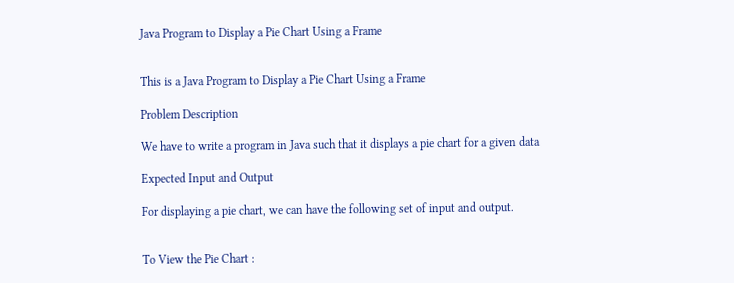Java Program to Display a Pie Chart Using a Frame


This is a Java Program to Display a Pie Chart Using a Frame

Problem Description

We have to write a program in Java such that it displays a pie chart for a given data

Expected Input and Output

For displaying a pie chart, we can have the following set of input and output.


To View the Pie Chart :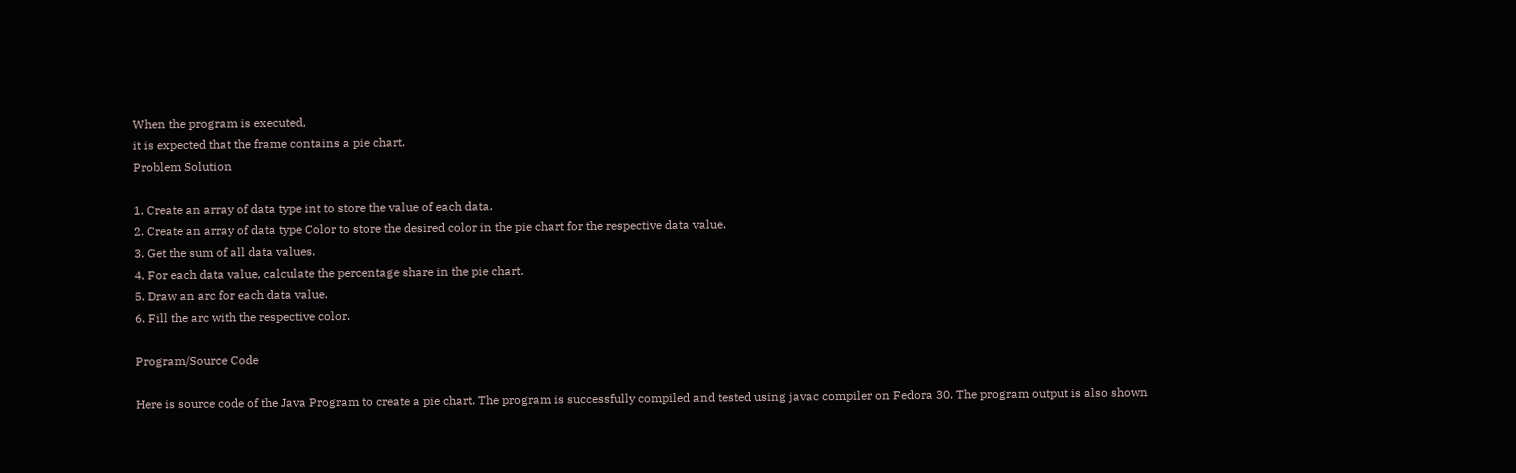When the program is executed,
it is expected that the frame contains a pie chart.
Problem Solution

1. Create an array of data type int to store the value of each data.
2. Create an array of data type Color to store the desired color in the pie chart for the respective data value.
3. Get the sum of all data values.
4. For each data value, calculate the percentage share in the pie chart.
5. Draw an arc for each data value.
6. Fill the arc with the respective color.

Program/Source Code

Here is source code of the Java Program to create a pie chart. The program is successfully compiled and tested using javac compiler on Fedora 30. The program output is also shown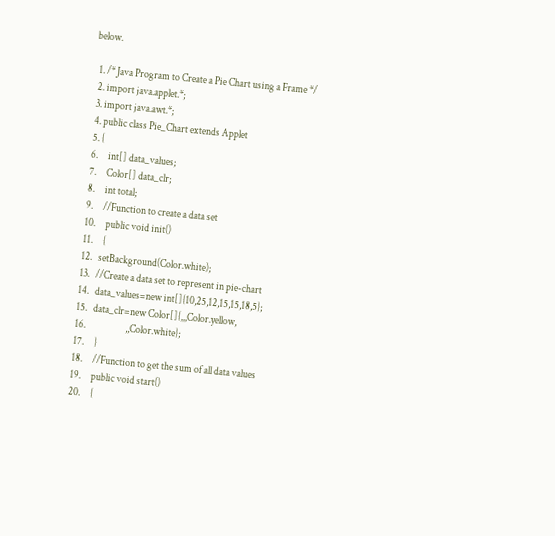below.

  1. /* Java Program to Create a Pie Chart using a Frame */
  2. import java.applet.*;
  3. import java.awt.*;
  4. public class Pie_Chart extends Applet
  5. {
  6.     int[] data_values;
  7.     Color[] data_clr;
  8.     int total;
  9.     //Function to create a data set
  10.     public void init()
  11.     {
  12.   setBackground(Color.white);
  13.   //Create a data set to represent in pie-chart
  14.   data_values=new int[]{10,25,12,15,15,18,5};
  15.   data_clr=new Color[]{,,,Color.yellow,
  16.                    ,,Color.white};
  17.     }
  18.     //Function to get the sum of all data values
  19.     public void start()
  20.     {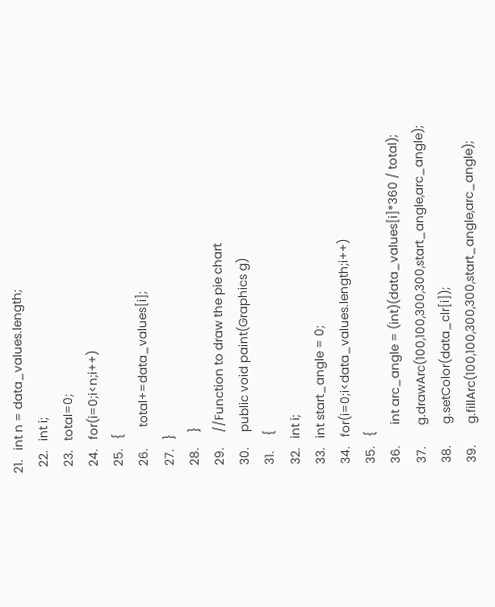21.   int n = data_values.length;
  22.   int i;
  23.   total=0;
  24.   for(i=0;i<n;i++)
  25.   {
  26.       total+=data_values[i];
  27.   }
  28.     }
  29.     //Function to draw the pie chart
  30.     public void paint(Graphics g)
  31.     {
  32.   int i;
  33.   int start_angle = 0;
  34.   for(i=0;i<data_values.length;i++)
  35.   {
  36.       int arc_angle = (int)(data_values[i]*360 / total);
  37.       g.drawArc(100,100,300,300,start_angle,arc_angle);
  38.       g.setColor(data_clr[i]);
  39.       g.fillArc(100,100,300,300,start_angle,arc_angle);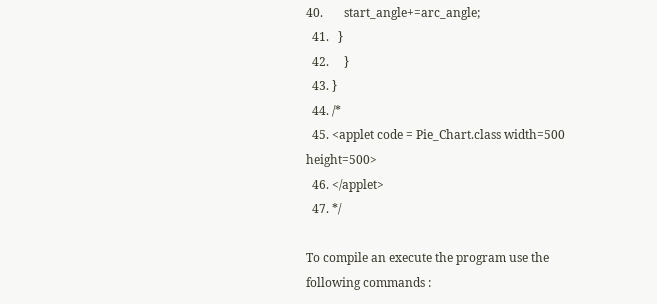40.       start_angle+=arc_angle;
  41.   }
  42.     }
  43. }
  44. /*
  45. <applet code = Pie_Chart.class width=500 height=500>
  46. </applet>
  47. */

To compile an execute the program use the following commands :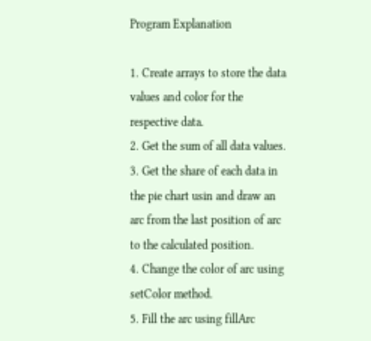Program Explanation

1. Create arrays to store the data values and color for the respective data.
2. Get the sum of all data values.
3. Get the share of each data in the pie chart usin and draw an arc from the last position of arc to the calculated position.
4. Change the color of arc using setColor method.
5. Fill the arc using fillArc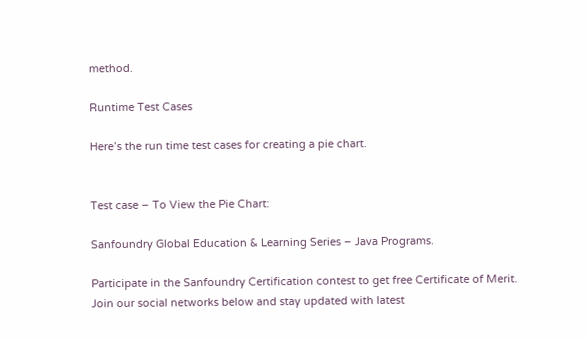method.

Runtime Test Cases

Here’s the run time test cases for creating a pie chart.


Test case – To View the Pie Chart:

Sanfoundry Global Education & Learning Series – Java Programs.

Participate in the Sanfoundry Certification contest to get free Certificate of Merit. Join our social networks below and stay updated with latest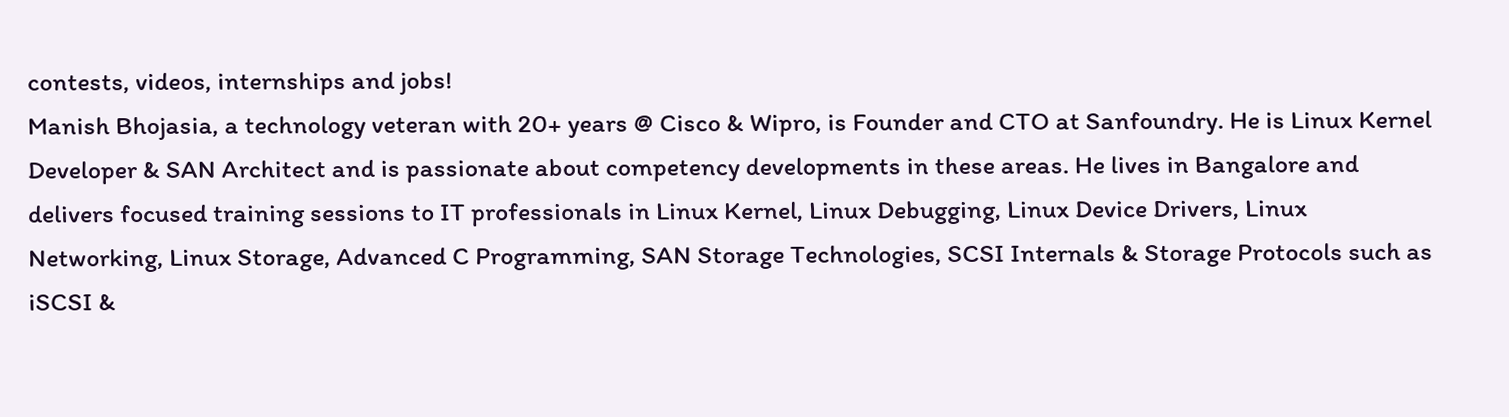contests, videos, internships and jobs!
Manish Bhojasia, a technology veteran with 20+ years @ Cisco & Wipro, is Founder and CTO at Sanfoundry. He is Linux Kernel Developer & SAN Architect and is passionate about competency developments in these areas. He lives in Bangalore and delivers focused training sessions to IT professionals in Linux Kernel, Linux Debugging, Linux Device Drivers, Linux Networking, Linux Storage, Advanced C Programming, SAN Storage Technologies, SCSI Internals & Storage Protocols such as iSCSI &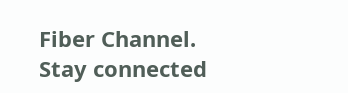Fiber Channel. Stay connected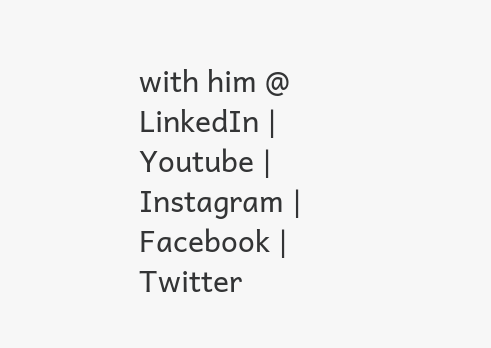with him @ LinkedIn | Youtube | Instagram | Facebook | Twitter